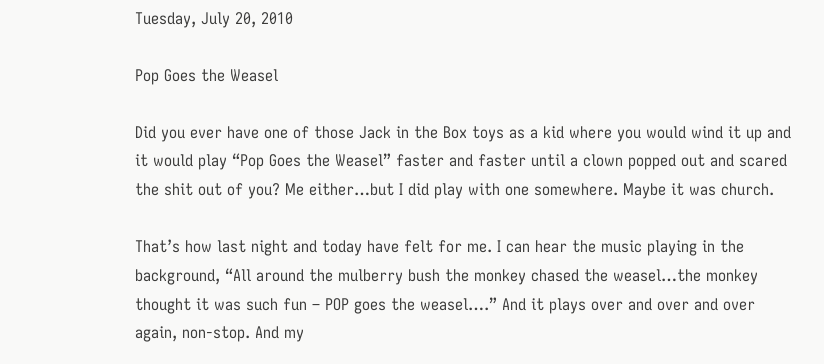Tuesday, July 20, 2010

Pop Goes the Weasel

Did you ever have one of those Jack in the Box toys as a kid where you would wind it up and it would play “Pop Goes the Weasel” faster and faster until a clown popped out and scared the shit out of you? Me either…but I did play with one somewhere. Maybe it was church.

That’s how last night and today have felt for me. I can hear the music playing in the background, “All around the mulberry bush the monkey chased the weasel…the monkey thought it was such fun – POP goes the weasel….” And it plays over and over and over again, non-stop. And my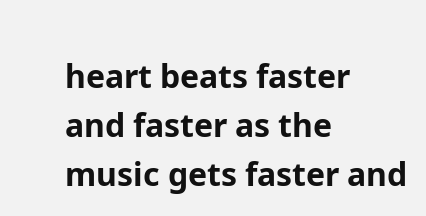heart beats faster and faster as the music gets faster and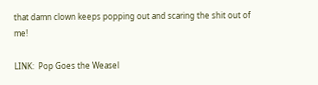that damn clown keeps popping out and scaring the shit out of me!

LINK:  Pop Goes the Weasel